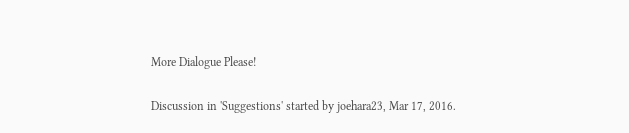More Dialogue Please!

Discussion in 'Suggestions' started by joehara23, Mar 17, 2016.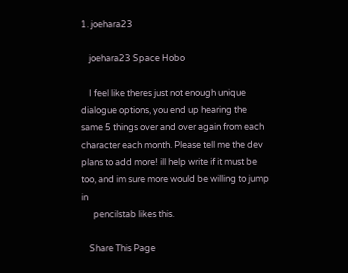1. joehara23

    joehara23 Space Hobo

    I feel like theres just not enough unique dialogue options, you end up hearing the same 5 things over and over again from each character each month. Please tell me the dev plans to add more! ill help write if it must be too, and im sure more would be willing to jump in
      pencilstab likes this.

    Share This Page